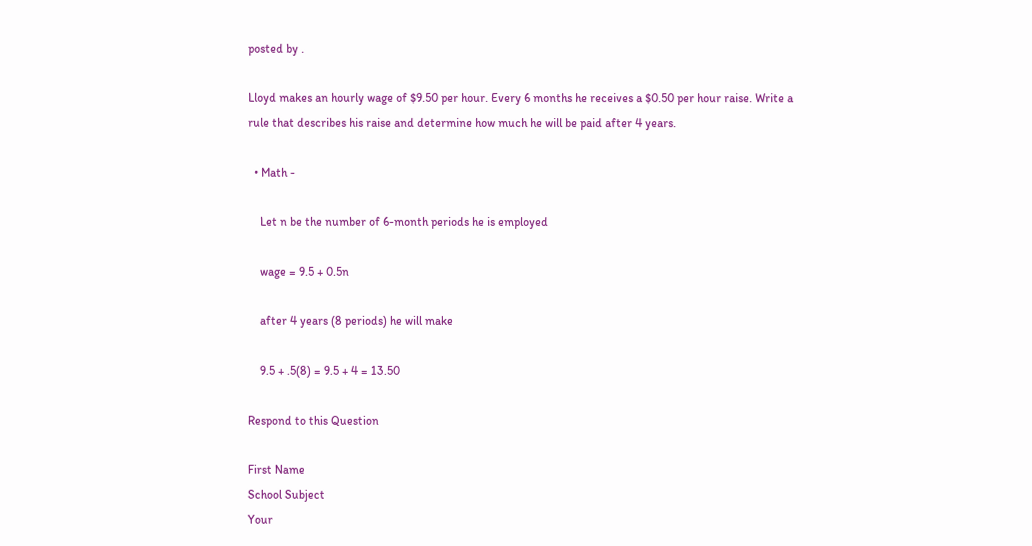posted by .

Lloyd makes an hourly wage of $9.50 per hour. Every 6 months he receives a $0.50 per hour raise. Write a rule that describes his raise and determine how much he will be paid after 4 years.

  • Math -

    Let n be the number of 6-month periods he is employed

    wage = 9.5 + 0.5n

    after 4 years (8 periods) he will make

    9.5 + .5(8) = 9.5 + 4 = 13.50

Respond to this Question

First Name
School Subject
Your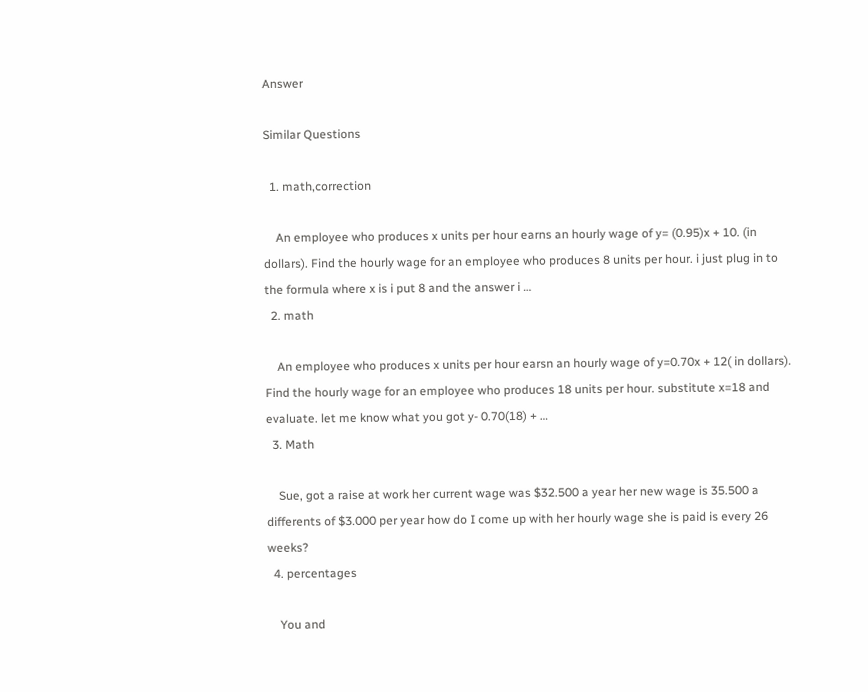Answer

Similar Questions

  1. math,correction

    An employee who produces x units per hour earns an hourly wage of y= (0.95)x + 10. (in dollars). Find the hourly wage for an employee who produces 8 units per hour. i just plug in to the formula where x is i put 8 and the answer i …
  2. math

    An employee who produces x units per hour earsn an hourly wage of y=0.70x + 12( in dollars). Find the hourly wage for an employee who produces 18 units per hour. substitute x=18 and evaluate. let me know what you got y- 0.70(18) + …
  3. Math

    Sue, got a raise at work her current wage was $32.500 a year her new wage is 35.500 a differents of $3.000 per year how do I come up with her hourly wage she is paid is every 26 weeks?
  4. percentages

    You and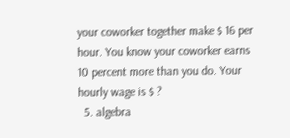your coworker together make $ 16 per hour. You know your coworker earns 10 percent more than you do. Your hourly wage is $ ?
  5. algebra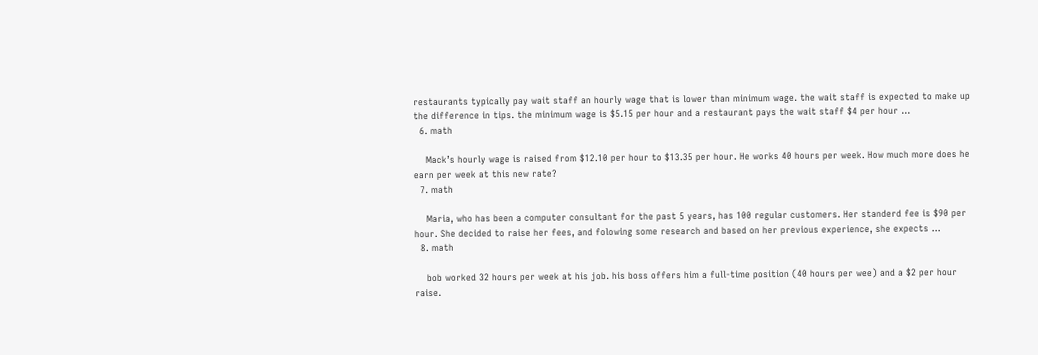restaurants typically pay wait staff an hourly wage that is lower than minimum wage. the wait staff is expected to make up the difference in tips. the minimum wage is $5.15 per hour and a restaurant pays the wait staff $4 per hour …
  6. math

    Mack’s hourly wage is raised from $12.10 per hour to $13.35 per hour. He works 40 hours per week. How much more does he earn per week at this new rate?
  7. math

    Maria, who has been a computer consultant for the past 5 years, has 100 regular customers. Her standerd fee is $90 per hour. She decided to raise her fees, and folowing some research and based on her previous experience, she expects …
  8. math

    bob worked 32 hours per week at his job. his boss offers him a full-time position (40 hours per wee) and a $2 per hour raise.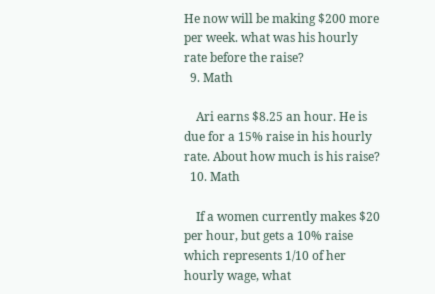He now will be making $200 more per week. what was his hourly rate before the raise?
  9. Math

    Ari earns $8.25 an hour. He is due for a 15% raise in his hourly rate. About how much is his raise?
  10. Math

    If a women currently makes $20 per hour, but gets a 10% raise which represents 1/10 of her hourly wage, what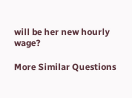will be her new hourly wage?

More Similar Questions